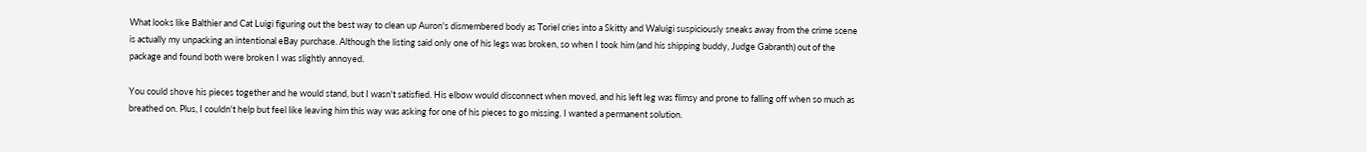What looks like Balthier and Cat Luigi figuring out the best way to clean up Auron's dismembered body as Toriel cries into a Skitty and Waluigi suspiciously sneaks away from the crime scene is actually my unpacking an intentional eBay purchase. Although the listing said only one of his legs was broken, so when I took him (and his shipping buddy, Judge Gabranth) out of the package and found both were broken I was slightly annoyed.

You could shove his pieces together and he would stand, but I wasn't satisfied. His elbow would disconnect when moved, and his left leg was flimsy and prone to falling off when so much as breathed on. Plus, I couldn't help but feel like leaving him this way was asking for one of his pieces to go missing. I wanted a permanent solution.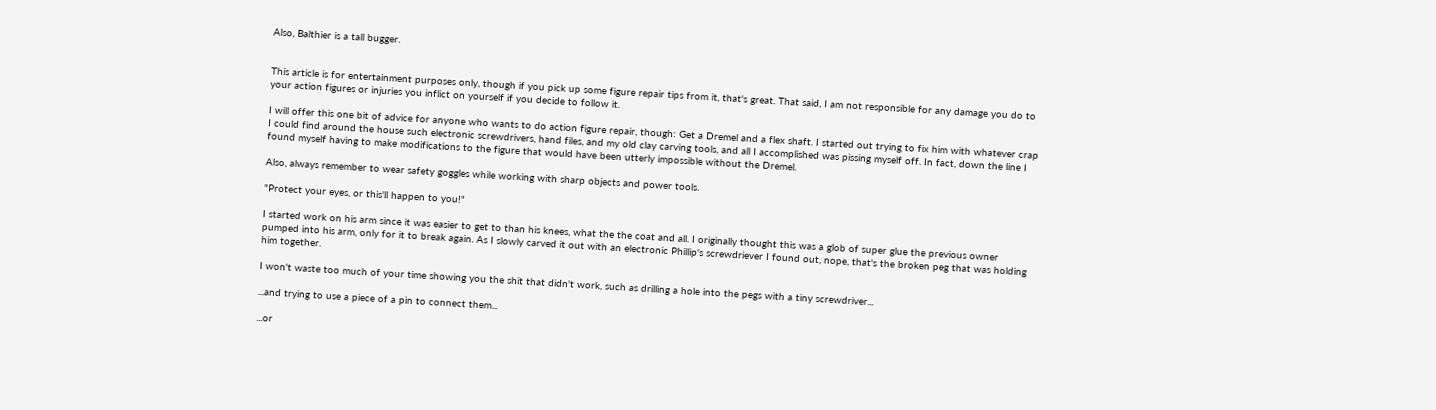Also, Balthier is a tall bugger.


This article is for entertainment purposes only, though if you pick up some figure repair tips from it, that's great. That said, I am not responsible for any damage you do to your action figures or injuries you inflict on yourself if you decide to follow it.

I will offer this one bit of advice for anyone who wants to do action figure repair, though: Get a Dremel and a flex shaft. I started out trying to fix him with whatever crap I could find around the house such electronic screwdrivers, hand files, and my old clay carving tools, and all I accomplished was pissing myself off. In fact, down the line I found myself having to make modifications to the figure that would have been utterly impossible without the Dremel.

Also, always remember to wear safety goggles while working with sharp objects and power tools.

"Protect your eyes, or this'll happen to you!"

I started work on his arm since it was easier to get to than his knees, what the the coat and all. I originally thought this was a glob of super glue the previous owner pumped into his arm, only for it to break again. As I slowly carved it out with an electronic Phillip's screwdriever I found out, nope, that's the broken peg that was holding him together.

I won't waste too much of your time showing you the shit that didn't work, such as drilling a hole into the pegs with a tiny screwdriver...

...and trying to use a piece of a pin to connect them...

...or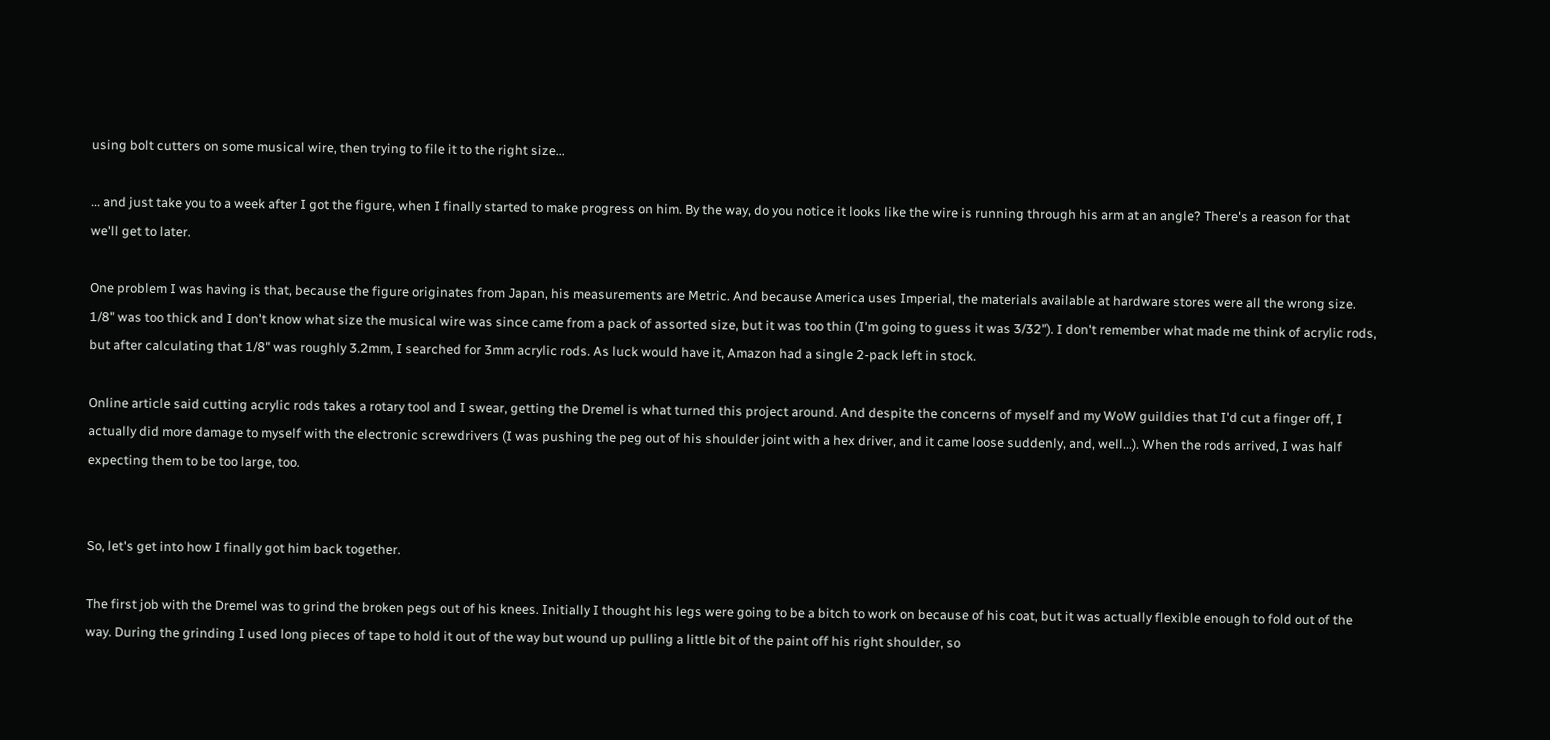using bolt cutters on some musical wire, then trying to file it to the right size...

... and just take you to a week after I got the figure, when I finally started to make progress on him. By the way, do you notice it looks like the wire is running through his arm at an angle? There's a reason for that we'll get to later.

One problem I was having is that, because the figure originates from Japan, his measurements are Metric. And because America uses Imperial, the materials available at hardware stores were all the wrong size. 1/8" was too thick and I don't know what size the musical wire was since came from a pack of assorted size, but it was too thin (I'm going to guess it was 3/32"). I don't remember what made me think of acrylic rods, but after calculating that 1/8" was roughly 3.2mm, I searched for 3mm acrylic rods. As luck would have it, Amazon had a single 2-pack left in stock.

Online article said cutting acrylic rods takes a rotary tool and I swear, getting the Dremel is what turned this project around. And despite the concerns of myself and my WoW guildies that I'd cut a finger off, I actually did more damage to myself with the electronic screwdrivers (I was pushing the peg out of his shoulder joint with a hex driver, and it came loose suddenly, and, well...). When the rods arrived, I was half expecting them to be too large, too.


So, let's get into how I finally got him back together.

The first job with the Dremel was to grind the broken pegs out of his knees. Initially I thought his legs were going to be a bitch to work on because of his coat, but it was actually flexible enough to fold out of the way. During the grinding I used long pieces of tape to hold it out of the way but wound up pulling a little bit of the paint off his right shoulder, so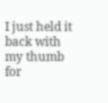I just held it back with my thumb for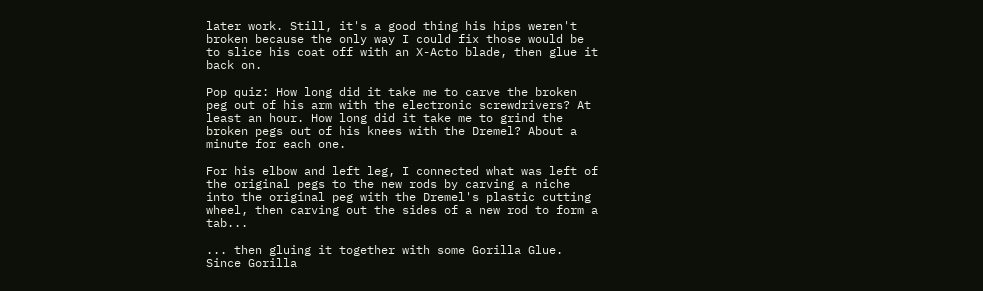later work. Still, it's a good thing his hips weren't broken because the only way I could fix those would be to slice his coat off with an X-Acto blade, then glue it back on.

Pop quiz: How long did it take me to carve the broken peg out of his arm with the electronic screwdrivers? At least an hour. How long did it take me to grind the broken pegs out of his knees with the Dremel? About a minute for each one.

For his elbow and left leg, I connected what was left of the original pegs to the new rods by carving a niche into the original peg with the Dremel's plastic cutting wheel, then carving out the sides of a new rod to form a tab...

... then gluing it together with some Gorilla Glue. Since Gorilla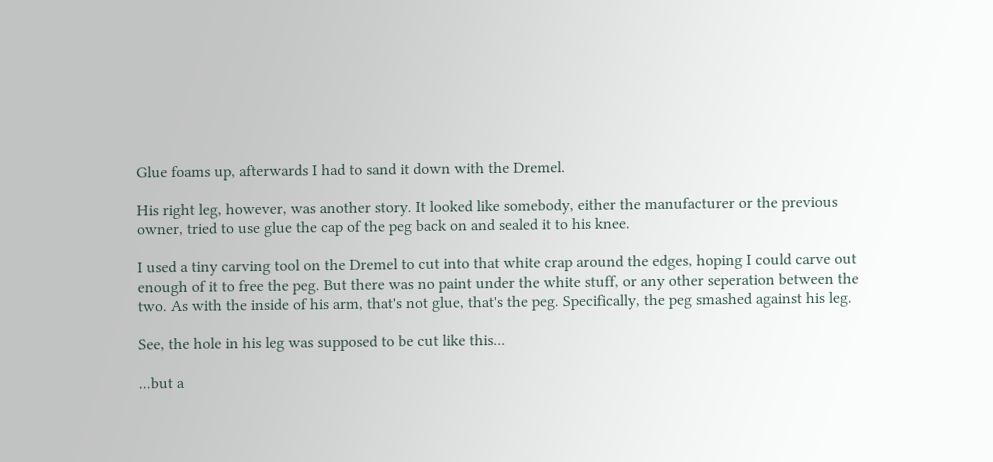Glue foams up, afterwards I had to sand it down with the Dremel.

His right leg, however, was another story. It looked like somebody, either the manufacturer or the previous owner, tried to use glue the cap of the peg back on and sealed it to his knee.

I used a tiny carving tool on the Dremel to cut into that white crap around the edges, hoping I could carve out enough of it to free the peg. But there was no paint under the white stuff, or any other seperation between the two. As with the inside of his arm, that's not glue, that's the peg. Specifically, the peg smashed against his leg.

See, the hole in his leg was supposed to be cut like this...

...but a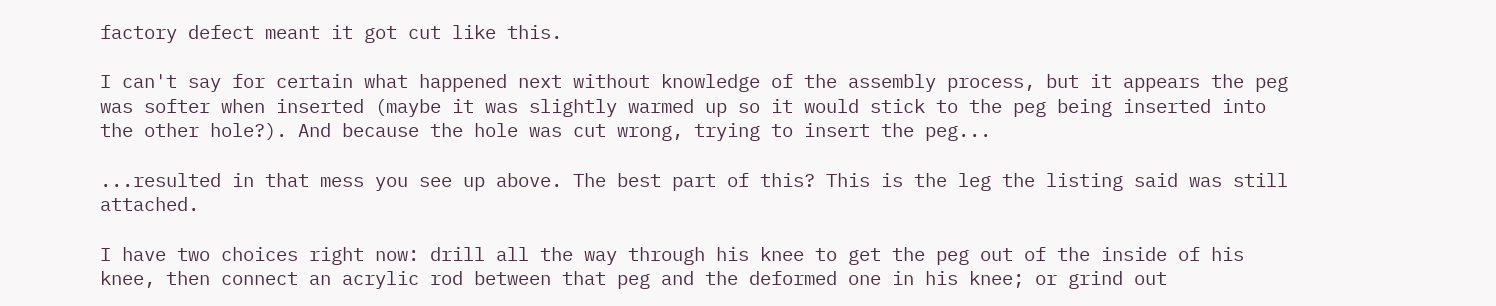factory defect meant it got cut like this.

I can't say for certain what happened next without knowledge of the assembly process, but it appears the peg was softer when inserted (maybe it was slightly warmed up so it would stick to the peg being inserted into the other hole?). And because the hole was cut wrong, trying to insert the peg...

...resulted in that mess you see up above. The best part of this? This is the leg the listing said was still attached.

I have two choices right now: drill all the way through his knee to get the peg out of the inside of his knee, then connect an acrylic rod between that peg and the deformed one in his knee; or grind out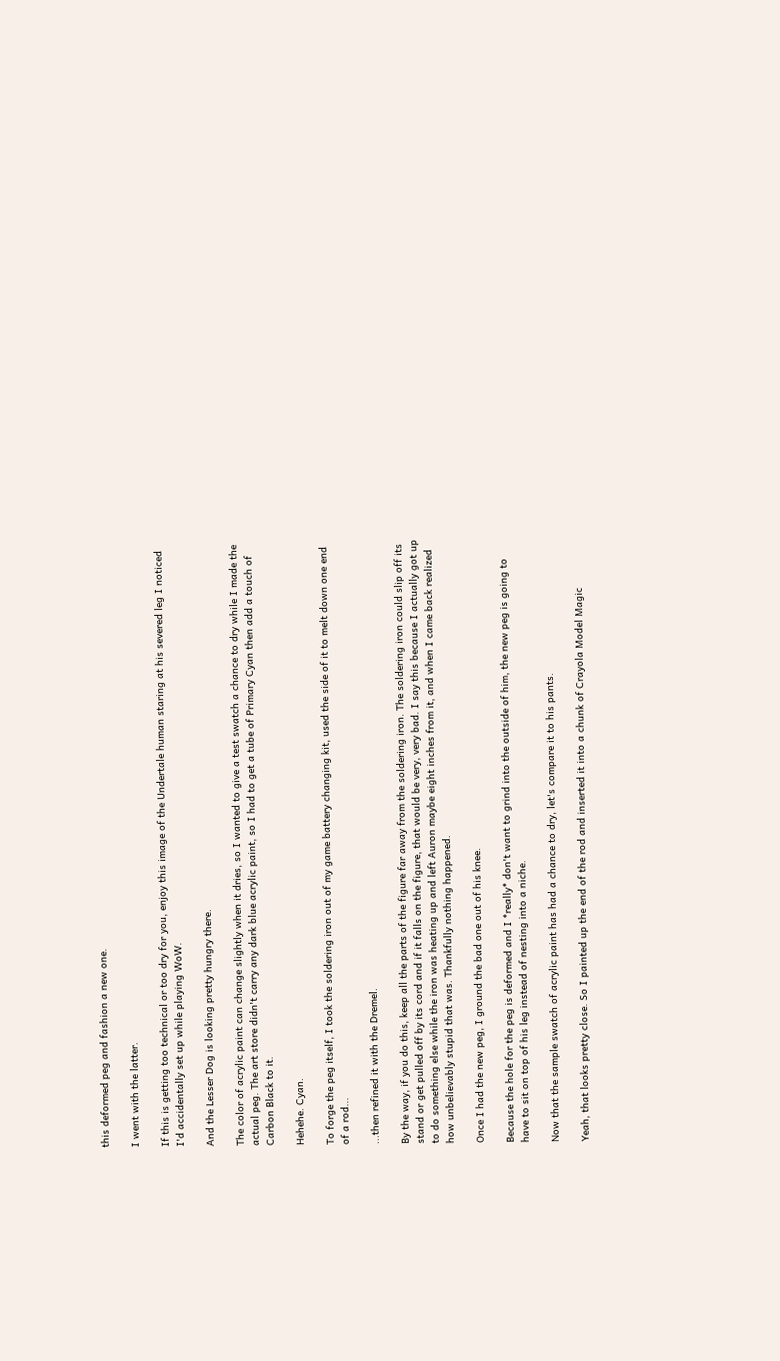this deformed peg and fashion a new one.

I went with the latter.

If this is getting too technical or too dry for you, enjoy this image of the Undertale human staring at his severed leg I noticed I'd accidentally set up while playing WoW.

And the Lesser Dog is looking pretty hungry there.

The color of acrylic paint can change slightly when it dries, so I wanted to give a test swatch a chance to dry while I made the actual peg. The art store didn't carry any dark blue acrylic paint, so I had to get a tube of Primary Cyan then add a touch of Carbon Black to it.

Hehehe. Cyan.

To forge the peg itself, I took the soldering iron out of my game battery changing kit, used the side of it to melt down one end of a rod...

...then refined it with the Dremel.

By the way, if you do this, keep all the parts of the figure far away from the soldering iron. The soldering iron could slip off its stand or get pulled off by its cord and if it falls on the figure, that would be very, very bad. I say this because I actually got up to do something else while the iron was heating up and left Auron maybe eight inches from it, and when I came back realized how unbelievably stupid that was. Thankfully nothing happened.

Once I had the new peg, I ground the bad one out of his knee.

Because the hole for the peg is deformed and I *really* don't want to grind into the outside of him, the new peg is going to have to sit on top of his leg instead of nesting into a niche.

Now that the sample swatch of acrylic paint has had a chance to dry, let's compare it to his pants.

Yeah, that looks pretty close. So I painted up the end of the rod and inserted it into a chunk of Crayola Model Magic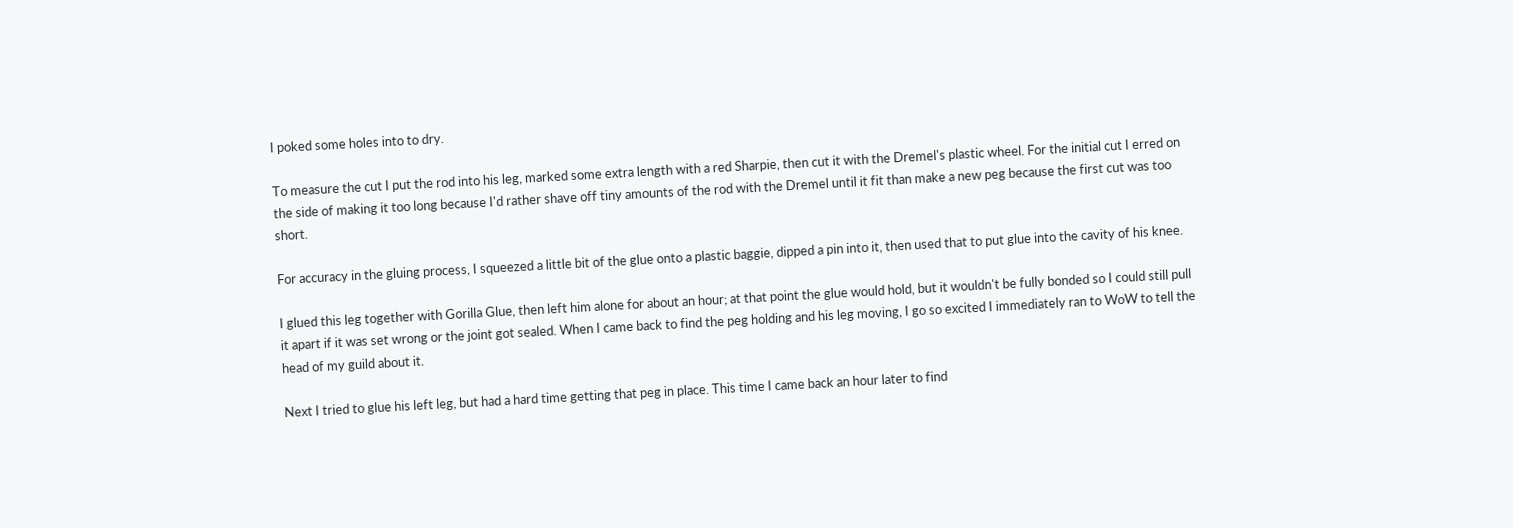I poked some holes into to dry.

To measure the cut I put the rod into his leg, marked some extra length with a red Sharpie, then cut it with the Dremel's plastic wheel. For the initial cut I erred on the side of making it too long because I'd rather shave off tiny amounts of the rod with the Dremel until it fit than make a new peg because the first cut was too short.

For accuracy in the gluing process, I squeezed a little bit of the glue onto a plastic baggie, dipped a pin into it, then used that to put glue into the cavity of his knee.

I glued this leg together with Gorilla Glue, then left him alone for about an hour; at that point the glue would hold, but it wouldn't be fully bonded so I could still pull it apart if it was set wrong or the joint got sealed. When I came back to find the peg holding and his leg moving, I go so excited I immediately ran to WoW to tell the head of my guild about it.

Next I tried to glue his left leg, but had a hard time getting that peg in place. This time I came back an hour later to find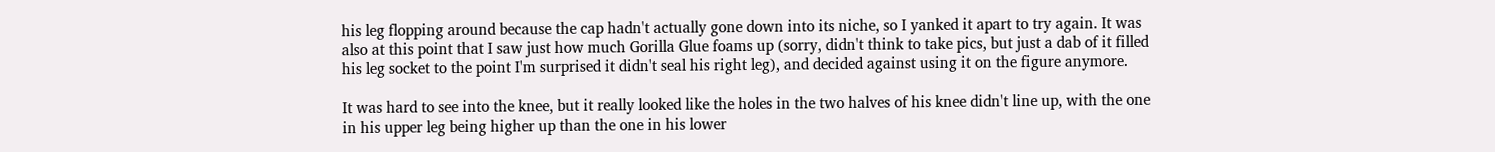his leg flopping around because the cap hadn't actually gone down into its niche, so I yanked it apart to try again. It was also at this point that I saw just how much Gorilla Glue foams up (sorry, didn't think to take pics, but just a dab of it filled his leg socket to the point I'm surprised it didn't seal his right leg), and decided against using it on the figure anymore.

It was hard to see into the knee, but it really looked like the holes in the two halves of his knee didn't line up, with the one in his upper leg being higher up than the one in his lower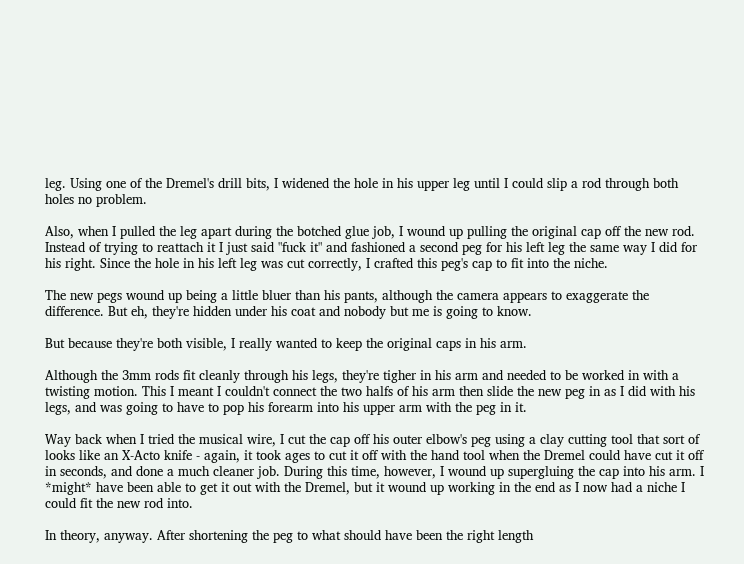leg. Using one of the Dremel's drill bits, I widened the hole in his upper leg until I could slip a rod through both holes no problem.

Also, when I pulled the leg apart during the botched glue job, I wound up pulling the original cap off the new rod. Instead of trying to reattach it I just said "fuck it" and fashioned a second peg for his left leg the same way I did for his right. Since the hole in his left leg was cut correctly, I crafted this peg's cap to fit into the niche.

The new pegs wound up being a little bluer than his pants, although the camera appears to exaggerate the difference. But eh, they're hidden under his coat and nobody but me is going to know.

But because they're both visible, I really wanted to keep the original caps in his arm.

Although the 3mm rods fit cleanly through his legs, they're tigher in his arm and needed to be worked in with a twisting motion. This I meant I couldn't connect the two halfs of his arm then slide the new peg in as I did with his legs, and was going to have to pop his forearm into his upper arm with the peg in it.

Way back when I tried the musical wire, I cut the cap off his outer elbow's peg using a clay cutting tool that sort of looks like an X-Acto knife - again, it took ages to cut it off with the hand tool when the Dremel could have cut it off in seconds, and done a much cleaner job. During this time, however, I wound up supergluing the cap into his arm. I *might* have been able to get it out with the Dremel, but it wound up working in the end as I now had a niche I could fit the new rod into.

In theory, anyway. After shortening the peg to what should have been the right length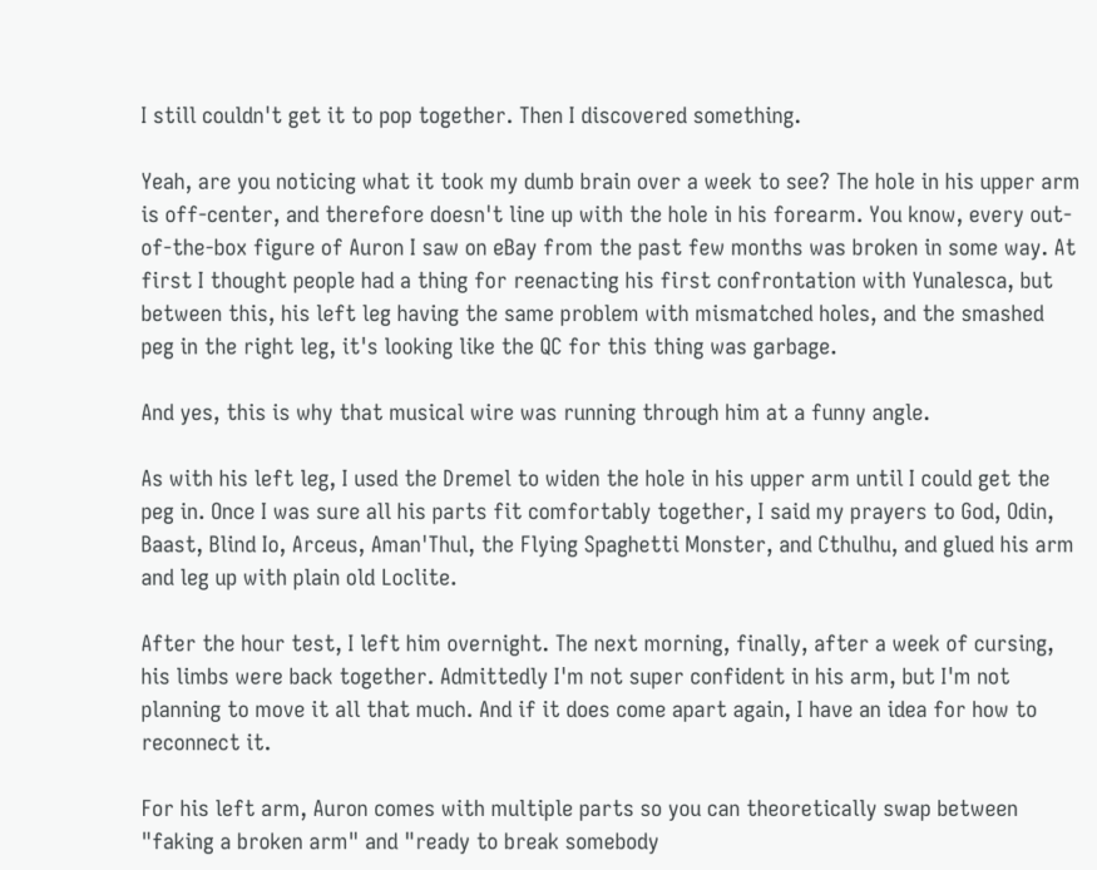I still couldn't get it to pop together. Then I discovered something.

Yeah, are you noticing what it took my dumb brain over a week to see? The hole in his upper arm is off-center, and therefore doesn't line up with the hole in his forearm. You know, every out-of-the-box figure of Auron I saw on eBay from the past few months was broken in some way. At first I thought people had a thing for reenacting his first confrontation with Yunalesca, but between this, his left leg having the same problem with mismatched holes, and the smashed peg in the right leg, it's looking like the QC for this thing was garbage.

And yes, this is why that musical wire was running through him at a funny angle.

As with his left leg, I used the Dremel to widen the hole in his upper arm until I could get the peg in. Once I was sure all his parts fit comfortably together, I said my prayers to God, Odin, Baast, Blind Io, Arceus, Aman'Thul, the Flying Spaghetti Monster, and Cthulhu, and glued his arm and leg up with plain old Loclite.

After the hour test, I left him overnight. The next morning, finally, after a week of cursing, his limbs were back together. Admittedly I'm not super confident in his arm, but I'm not planning to move it all that much. And if it does come apart again, I have an idea for how to reconnect it.

For his left arm, Auron comes with multiple parts so you can theoretically swap between "faking a broken arm" and "ready to break somebody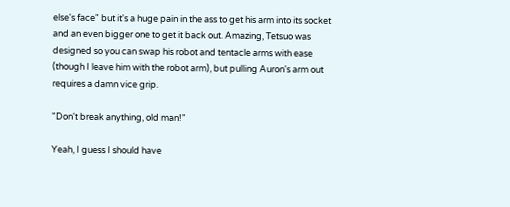else's face" but it's a huge pain in the ass to get his arm into its socket and an even bigger one to get it back out. Amazing, Tetsuo was designed so you can swap his robot and tentacle arms with ease (though I leave him with the robot arm), but pulling Auron's arm out requires a damn vice grip.

"Don't break anything, old man!"

Yeah, I guess I should have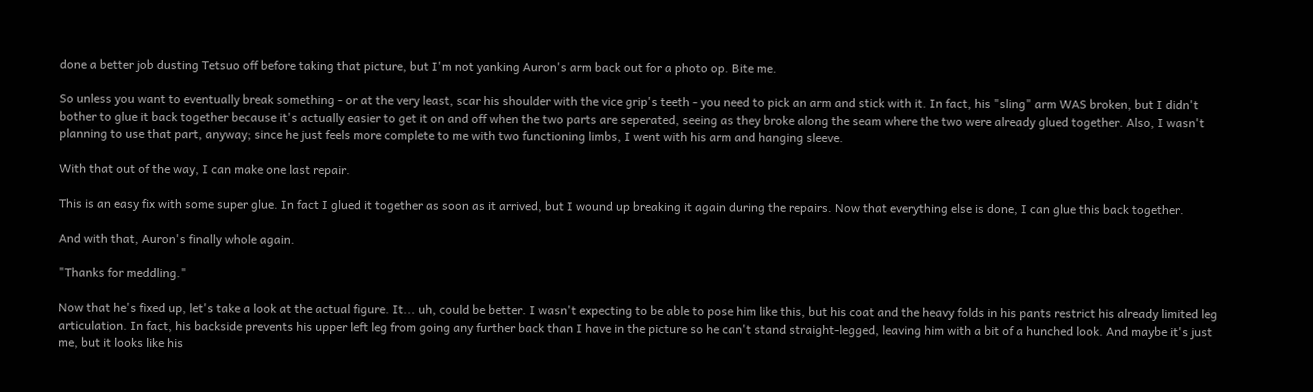done a better job dusting Tetsuo off before taking that picture, but I'm not yanking Auron's arm back out for a photo op. Bite me.

So unless you want to eventually break something - or at the very least, scar his shoulder with the vice grip's teeth - you need to pick an arm and stick with it. In fact, his "sling" arm WAS broken, but I didn't bother to glue it back together because it's actually easier to get it on and off when the two parts are seperated, seeing as they broke along the seam where the two were already glued together. Also, I wasn't planning to use that part, anyway; since he just feels more complete to me with two functioning limbs, I went with his arm and hanging sleeve.

With that out of the way, I can make one last repair.

This is an easy fix with some super glue. In fact I glued it together as soon as it arrived, but I wound up breaking it again during the repairs. Now that everything else is done, I can glue this back together.

And with that, Auron's finally whole again.

"Thanks for meddling."

Now that he's fixed up, let's take a look at the actual figure. It... uh, could be better. I wasn't expecting to be able to pose him like this, but his coat and the heavy folds in his pants restrict his already limited leg articulation. In fact, his backside prevents his upper left leg from going any further back than I have in the picture so he can't stand straight-legged, leaving him with a bit of a hunched look. And maybe it's just me, but it looks like his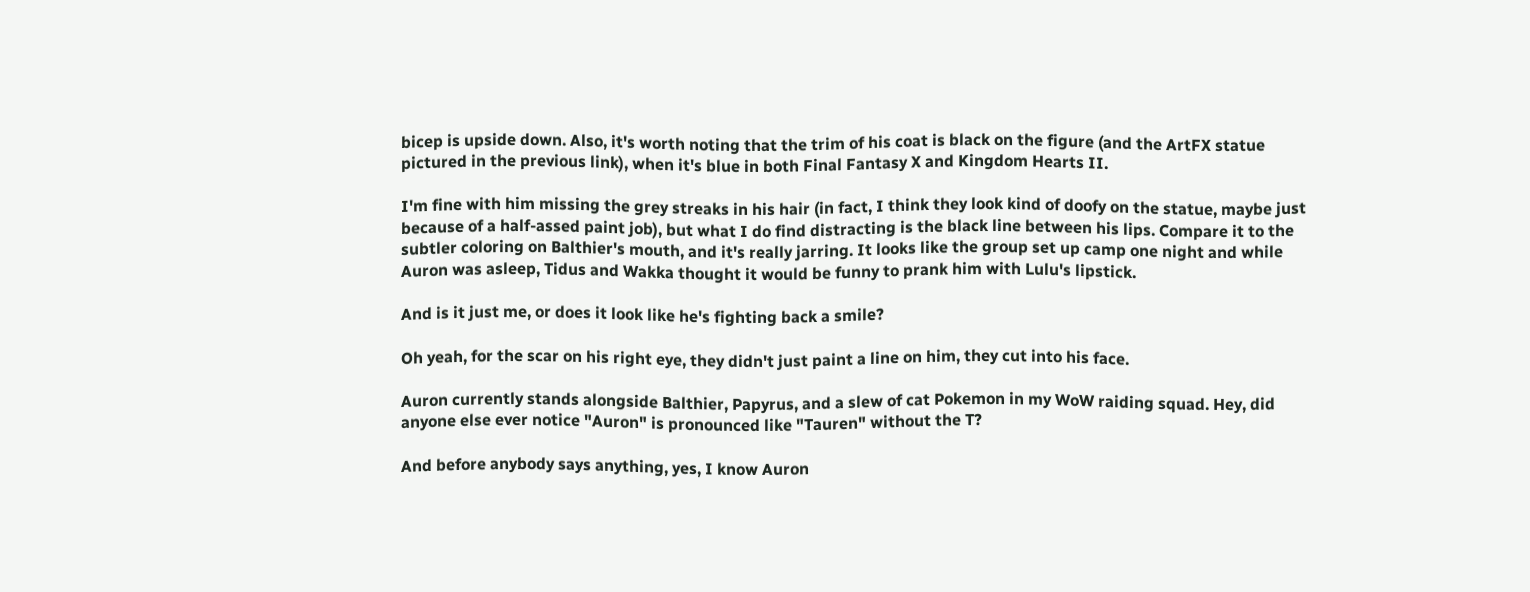bicep is upside down. Also, it's worth noting that the trim of his coat is black on the figure (and the ArtFX statue pictured in the previous link), when it's blue in both Final Fantasy X and Kingdom Hearts II.

I'm fine with him missing the grey streaks in his hair (in fact, I think they look kind of doofy on the statue, maybe just because of a half-assed paint job), but what I do find distracting is the black line between his lips. Compare it to the subtler coloring on Balthier's mouth, and it's really jarring. It looks like the group set up camp one night and while Auron was asleep, Tidus and Wakka thought it would be funny to prank him with Lulu's lipstick.

And is it just me, or does it look like he's fighting back a smile?

Oh yeah, for the scar on his right eye, they didn't just paint a line on him, they cut into his face.

Auron currently stands alongside Balthier, Papyrus, and a slew of cat Pokemon in my WoW raiding squad. Hey, did anyone else ever notice "Auron" is pronounced like "Tauren" without the T?

And before anybody says anything, yes, I know Auron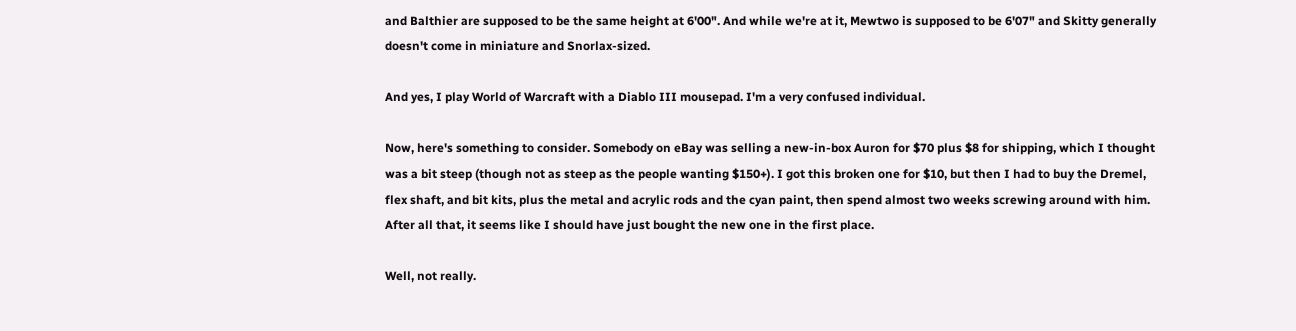and Balthier are supposed to be the same height at 6'00". And while we're at it, Mewtwo is supposed to be 6'07" and Skitty generally doesn't come in miniature and Snorlax-sized.

And yes, I play World of Warcraft with a Diablo III mousepad. I'm a very confused individual.

Now, here's something to consider. Somebody on eBay was selling a new-in-box Auron for $70 plus $8 for shipping, which I thought was a bit steep (though not as steep as the people wanting $150+). I got this broken one for $10, but then I had to buy the Dremel, flex shaft, and bit kits, plus the metal and acrylic rods and the cyan paint, then spend almost two weeks screwing around with him. After all that, it seems like I should have just bought the new one in the first place.

Well, not really.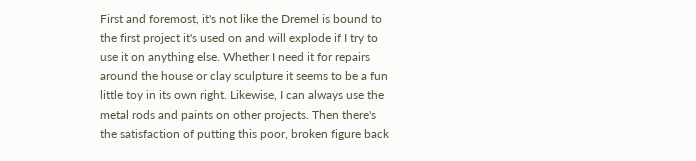First and foremost, it's not like the Dremel is bound to the first project it's used on and will explode if I try to use it on anything else. Whether I need it for repairs around the house or clay sculpture it seems to be a fun little toy in its own right. Likewise, I can always use the metal rods and paints on other projects. Then there's the satisfaction of putting this poor, broken figure back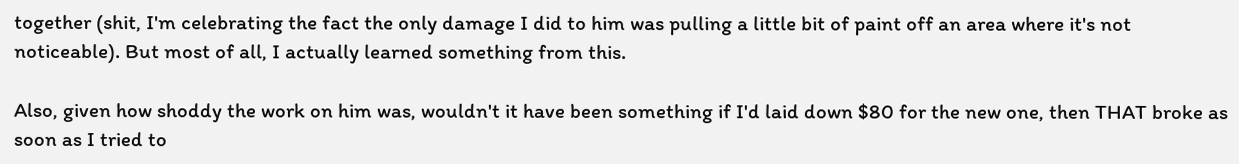together (shit, I'm celebrating the fact the only damage I did to him was pulling a little bit of paint off an area where it's not noticeable). But most of all, I actually learned something from this.

Also, given how shoddy the work on him was, wouldn't it have been something if I'd laid down $80 for the new one, then THAT broke as soon as I tried to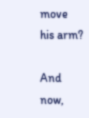move his arm?

And now,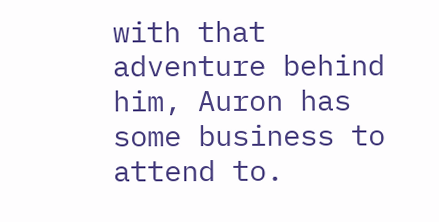with that adventure behind him, Auron has some business to attend to.